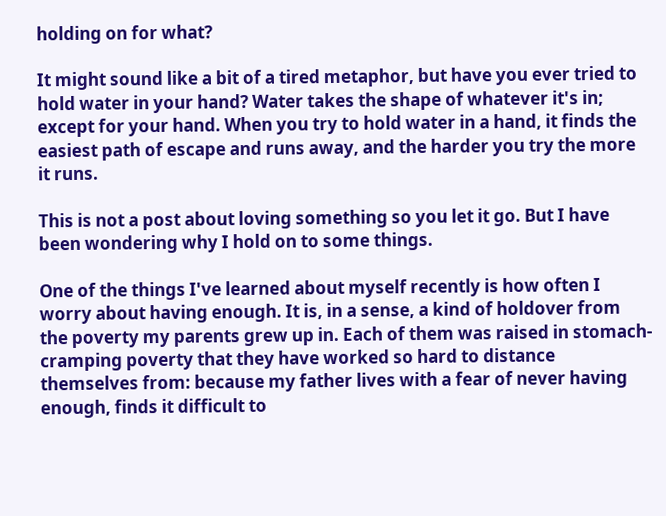holding on for what?

It might sound like a bit of a tired metaphor, but have you ever tried to hold water in your hand? Water takes the shape of whatever it's in; except for your hand. When you try to hold water in a hand, it finds the easiest path of escape and runs away, and the harder you try the more it runs.

This is not a post about loving something so you let it go. But I have been wondering why I hold on to some things.

One of the things I've learned about myself recently is how often I worry about having enough. It is, in a sense, a kind of holdover from the poverty my parents grew up in. Each of them was raised in stomach-cramping poverty that they have worked so hard to distance themselves from: because my father lives with a fear of never having enough, finds it difficult to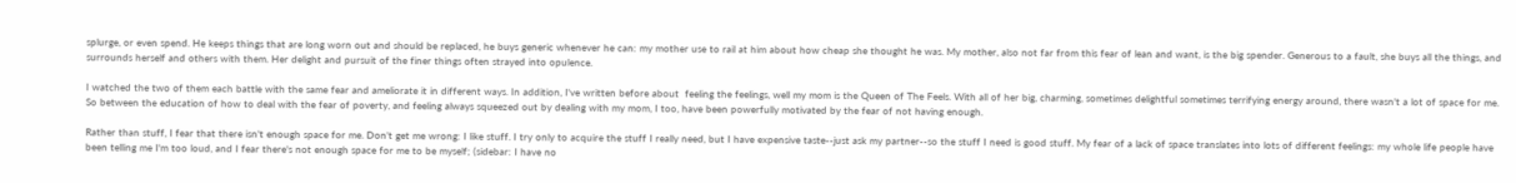splurge, or even spend. He keeps things that are long worn out and should be replaced, he buys generic whenever he can: my mother use to rail at him about how cheap she thought he was. My mother, also not far from this fear of lean and want, is the big spender. Generous to a fault, she buys all the things, and surrounds herself and others with them. Her delight and pursuit of the finer things often strayed into opulence.

I watched the two of them each battle with the same fear and ameliorate it in different ways. In addition, I've written before about  feeling the feelings, well my mom is the Queen of The Feels. With all of her big, charming, sometimes delightful sometimes terrifying energy around, there wasn't a lot of space for me. So between the education of how to deal with the fear of poverty, and feeling always squeezed out by dealing with my mom, I too, have been powerfully motivated by the fear of not having enough.

Rather than stuff, I fear that there isn't enough space for me. Don't get me wrong: I like stuff. I try only to acquire the stuff I really need, but I have expensive taste--just ask my partner--so the stuff I need is good stuff. My fear of a lack of space translates into lots of different feelings: my whole life people have been telling me I'm too loud, and I fear there's not enough space for me to be myself; (sidebar: I have no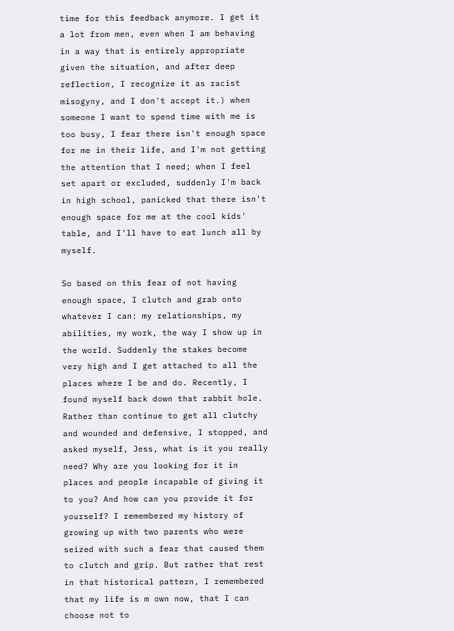time for this feedback anymore. I get it a lot from men, even when I am behaving in a way that is entirely appropriate given the situation, and after deep reflection, I recognize it as racist misogyny, and I don't accept it.) when someone I want to spend time with me is too busy, I fear there isn't enough space for me in their life, and I'm not getting the attention that I need; when I feel set apart or excluded, suddenly I'm back in high school, panicked that there isn't enough space for me at the cool kids' table, and I'll have to eat lunch all by myself.

So based on this fear of not having enough space, I clutch and grab onto whatever I can: my relationships, my abilities, my work, the way I show up in the world. Suddenly the stakes become very high and I get attached to all the places where I be and do. Recently, I found myself back down that rabbit hole. Rather than continue to get all clutchy and wounded and defensive, I stopped, and asked myself, Jess, what is it you really need? Why are you looking for it in places and people incapable of giving it to you? And how can you provide it for yourself? I remembered my history of growing up with two parents who were seized with such a fear that caused them to clutch and grip. But rather that rest in that historical pattern, I remembered that my life is m own now, that I can choose not to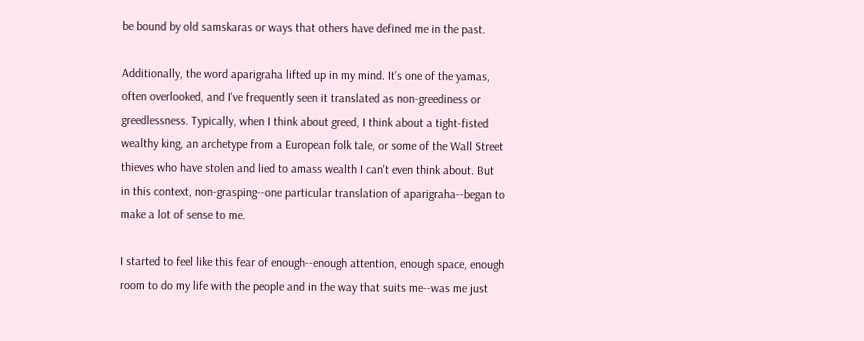be bound by old samskaras or ways that others have defined me in the past.

Additionally, the word aparigraha lifted up in my mind. It's one of the yamas, often overlooked, and I've frequently seen it translated as non-greediness or greedlessness. Typically, when I think about greed, I think about a tight-fisted wealthy king, an archetype from a European folk tale, or some of the Wall Street thieves who have stolen and lied to amass wealth I can't even think about. But in this context, non-grasping--one particular translation of aparigraha--began to make a lot of sense to me.

I started to feel like this fear of enough--enough attention, enough space, enough room to do my life with the people and in the way that suits me--was me just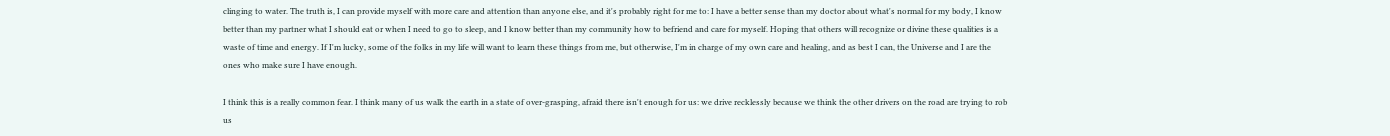clinging to water. The truth is, I can provide myself with more care and attention than anyone else, and it's probably right for me to: I have a better sense than my doctor about what's normal for my body, I know better than my partner what I should eat or when I need to go to sleep, and I know better than my community how to befriend and care for myself. Hoping that others will recognize or divine these qualities is a waste of time and energy. If I'm lucky, some of the folks in my life will want to learn these things from me, but otherwise, I'm in charge of my own care and healing, and as best I can, the Universe and I are the ones who make sure I have enough.

I think this is a really common fear. I think many of us walk the earth in a state of over-grasping, afraid there isn't enough for us: we drive recklessly because we think the other drivers on the road are trying to rob us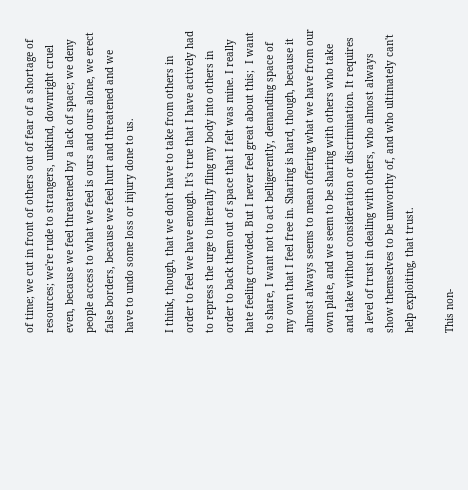of time; we cut in front of others out of fear of a shortage of resources; we're rude to strangers, unkind, downright cruel even, because we feel threatened by a lack of space; we deny people access to what we feel is ours and ours alone, we erect false borders, because we feel hurt and threatened and we have to undo some loss or injury done to us.

I think, though, that we don't have to take from others in order to feel we have enough. It's true that I have actively had to repress the urge to literally fling my body into others in order to back them out of space that I felt was mine. I really hate feeling crowded. But I never feel great about this;  I want to share, I want not to act belligerently, demanding space of my own that I feel free in. Sharing is hard, though, because it almost always seems to mean offering what we have from our own plate, and we seem to be sharing with others who take and take without consideration or discrimination. It requires a level of trust in dealing with others, who almost always show themselves to be unworthy of, and who ultimately can't help exploiting, that trust.

This non-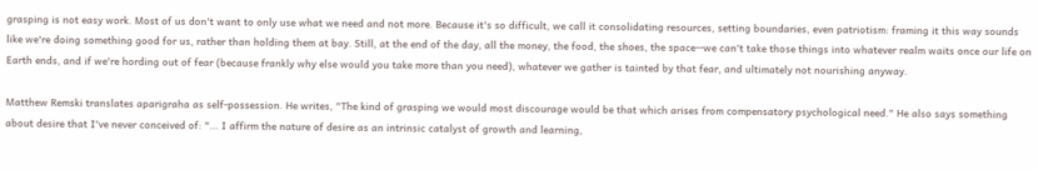grasping is not easy work. Most of us don't want to only use what we need and not more. Because it's so difficult, we call it consolidating resources, setting boundaries, even patriotism: framing it this way sounds like we're doing something good for us, rather than holding them at bay. Still, at the end of the day, all the money, the food, the shoes, the space--we can't take those things into whatever realm waits once our life on Earth ends, and if we're hording out of fear (because frankly why else would you take more than you need), whatever we gather is tainted by that fear, and ultimately not nourishing anyway.

Matthew Remski translates aparigraha as self-possession. He writes, "The kind of grasping we would most discourage would be that which arises from compensatory psychological need." He also says something about desire that I've never conceived of: "... I affirm the nature of desire as an intrinsic catalyst of growth and learning,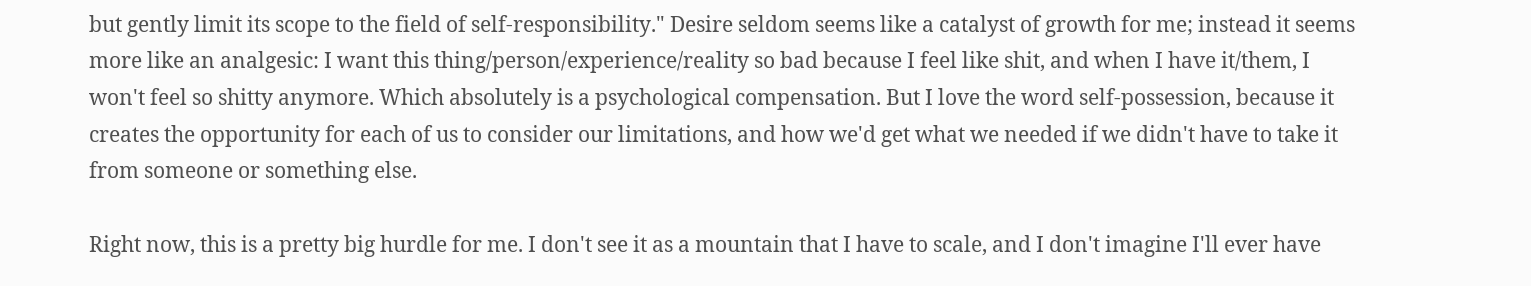but gently limit its scope to the field of self-responsibility." Desire seldom seems like a catalyst of growth for me; instead it seems more like an analgesic: I want this thing/person/experience/reality so bad because I feel like shit, and when I have it/them, I won't feel so shitty anymore. Which absolutely is a psychological compensation. But I love the word self-possession, because it creates the opportunity for each of us to consider our limitations, and how we'd get what we needed if we didn't have to take it from someone or something else.

Right now, this is a pretty big hurdle for me. I don't see it as a mountain that I have to scale, and I don't imagine I'll ever have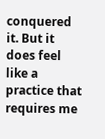conquered it. But it does feel like a practice that requires me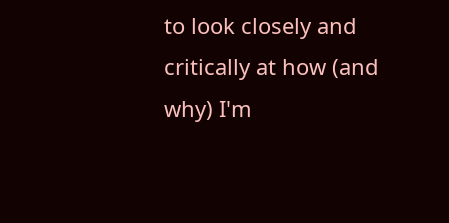to look closely and critically at how (and why) I'm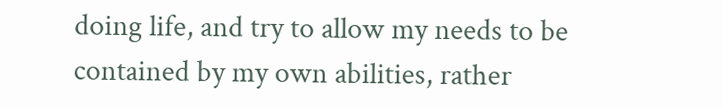doing life, and try to allow my needs to be contained by my own abilities, rather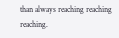than always reaching reaching reaching.